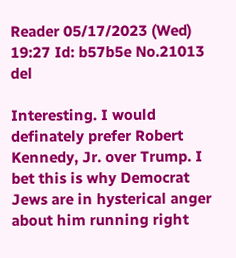Reader 05/17/2023 (Wed) 19:27 Id: b57b5e No.21013 del

Interesting. I would definately prefer Robert Kennedy, Jr. over Trump. I bet this is why Democrat Jews are in hysterical anger about him running right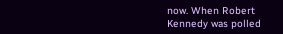now. When Robert Kennedy was polled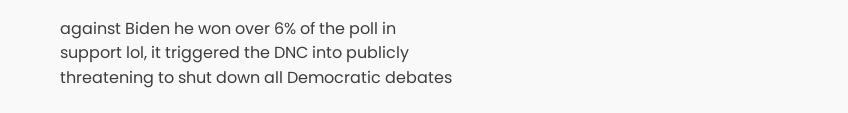against Biden he won over 6% of the poll in support lol, it triggered the DNC into publicly threatening to shut down all Democratic debates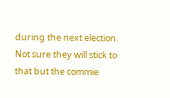during the next election. Not sure they will stick to that but the commie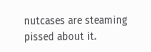nutcases are steaming pissed about it.